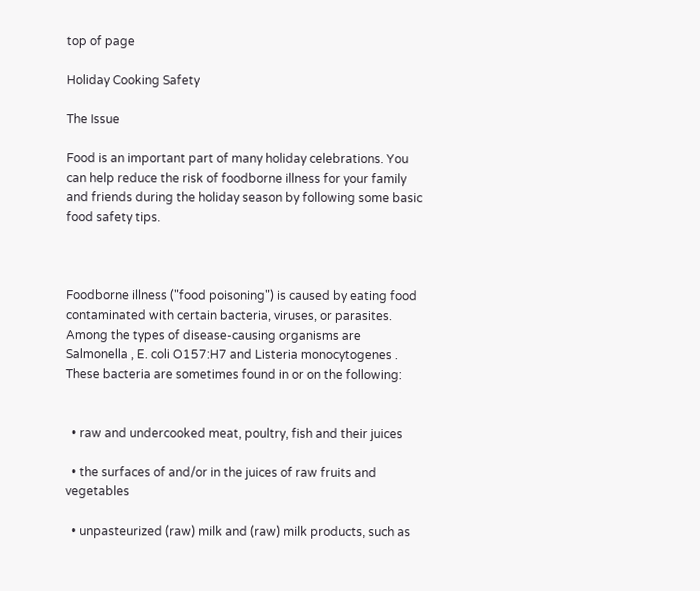top of page

Holiday Cooking Safety

The Issue

Food is an important part of many holiday celebrations. You can help reduce the risk of foodborne illness for your family and friends during the holiday season by following some basic food safety tips.



Foodborne illness ("food poisoning") is caused by eating food contaminated with certain bacteria, viruses, or parasites. Among the types of disease-causing organisms are Salmonella , E. coli O157:H7 and Listeria monocytogenes . These bacteria are sometimes found in or on the following:


  • raw and undercooked meat, poultry, fish and their juices

  • the surfaces of and/or in the juices of raw fruits and vegetables

  • unpasteurized (raw) milk and (raw) milk products, such as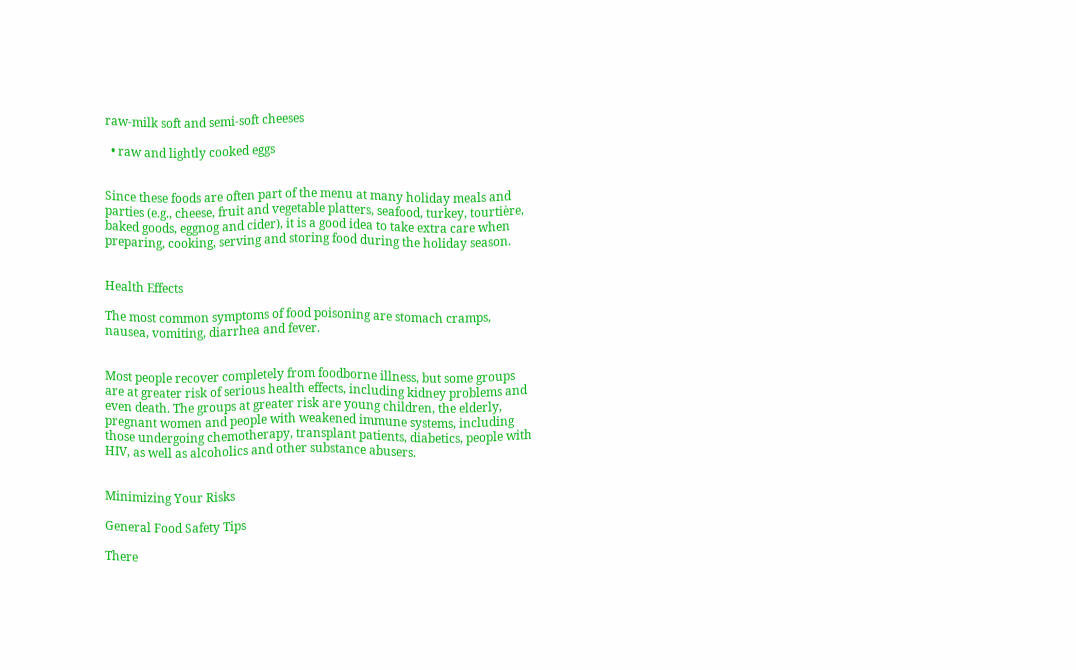raw-milk soft and semi-soft cheeses

  • raw and lightly cooked eggs


Since these foods are often part of the menu at many holiday meals and parties (e.g., cheese, fruit and vegetable platters, seafood, turkey, tourtière, baked goods, eggnog and cider), it is a good idea to take extra care when preparing, cooking, serving and storing food during the holiday season.


Health Effects

The most common symptoms of food poisoning are stomach cramps, nausea, vomiting, diarrhea and fever.


Most people recover completely from foodborne illness, but some groups are at greater risk of serious health effects, including kidney problems and even death. The groups at greater risk are young children, the elderly, pregnant women and people with weakened immune systems, including those undergoing chemotherapy, transplant patients, diabetics, people with HIV, as well as alcoholics and other substance abusers.


Minimizing Your Risks

General Food Safety Tips

There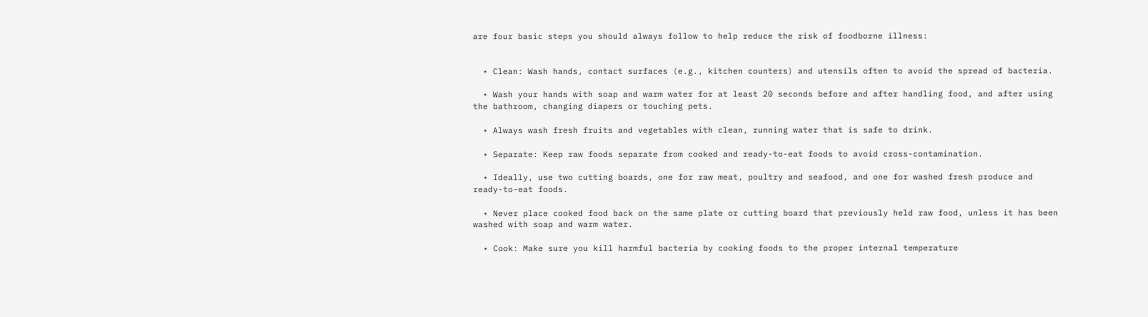are four basic steps you should always follow to help reduce the risk of foodborne illness:


  • Clean: Wash hands, contact surfaces (e.g., kitchen counters) and utensils often to avoid the spread of bacteria.

  • Wash your hands with soap and warm water for at least 20 seconds before and after handling food, and after using the bathroom, changing diapers or touching pets.

  • Always wash fresh fruits and vegetables with clean, running water that is safe to drink.

  • Separate: Keep raw foods separate from cooked and ready-to-eat foods to avoid cross-contamination.

  • Ideally, use two cutting boards, one for raw meat, poultry and seafood, and one for washed fresh produce and ready-to-eat foods.

  • Never place cooked food back on the same plate or cutting board that previously held raw food, unless it has been washed with soap and warm water.

  • Cook: Make sure you kill harmful bacteria by cooking foods to the proper internal temperature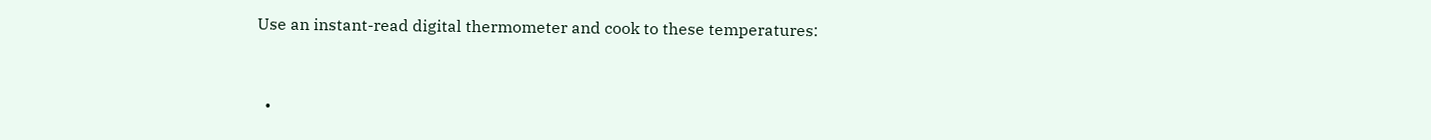Use an instant-read digital thermometer and cook to these temperatures:


  •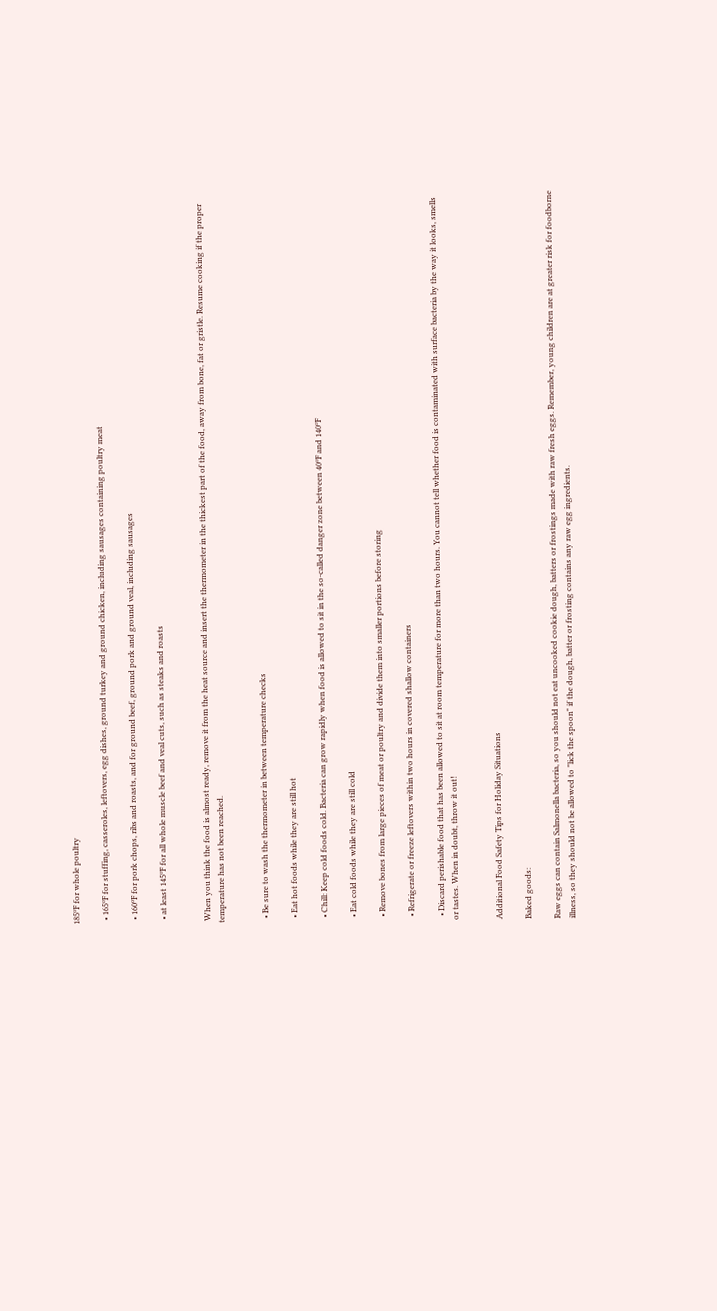185ºF for whole poultry

  • 165ºF for stuffing, casseroles, leftovers, egg dishes, ground turkey and ground chicken, including sausages containing poultry meat

  • 160ºF for pork chops, ribs and roasts, and for ground beef, ground pork and ground veal, including sausages

  • at least 145ºF for all whole muscle beef and veal cuts, such as steaks and roasts


 When you think the food is almost ready, remove it from the heat source and insert the thermometer in the thickest part of the food, away from bone, fat or gristle. Resume cooking if the proper temperature has not been reached.


  • Be sure to wash the thermometer in between temperature checks

  • Eat hot foods while they are still hot

  • Chill: Keep cold foods cold. Bacteria can grow rapidly when food is allowed to sit in the so-called danger zone between 40ºF and 140ºF

  • Eat cold foods while they are still cold

  • Remove bones from large pieces of meat or poultry and divide them into smaller portions before storing

  • Refrigerate or freeze leftovers within two hours in covered shallow containers

  • Discard perishable food that has been allowed to sit at room temperature for more than two hours. You cannot tell whether food is contaminated with surface bacteria by the way it looks, smells or tastes. When in doubt, throw it out!


Additional Food Safety Tips for Holiday Situations

Baked goods:

Raw eggs can contain Salmonella bacteria, so you should not eat uncooked cookie dough, batters or frostings made with raw fresh eggs. Remember, young children are at greater risk for foodborne illness, so they should not be allowed to "lick the spoon" if the dough, batter or frosting contains any raw egg ingredients.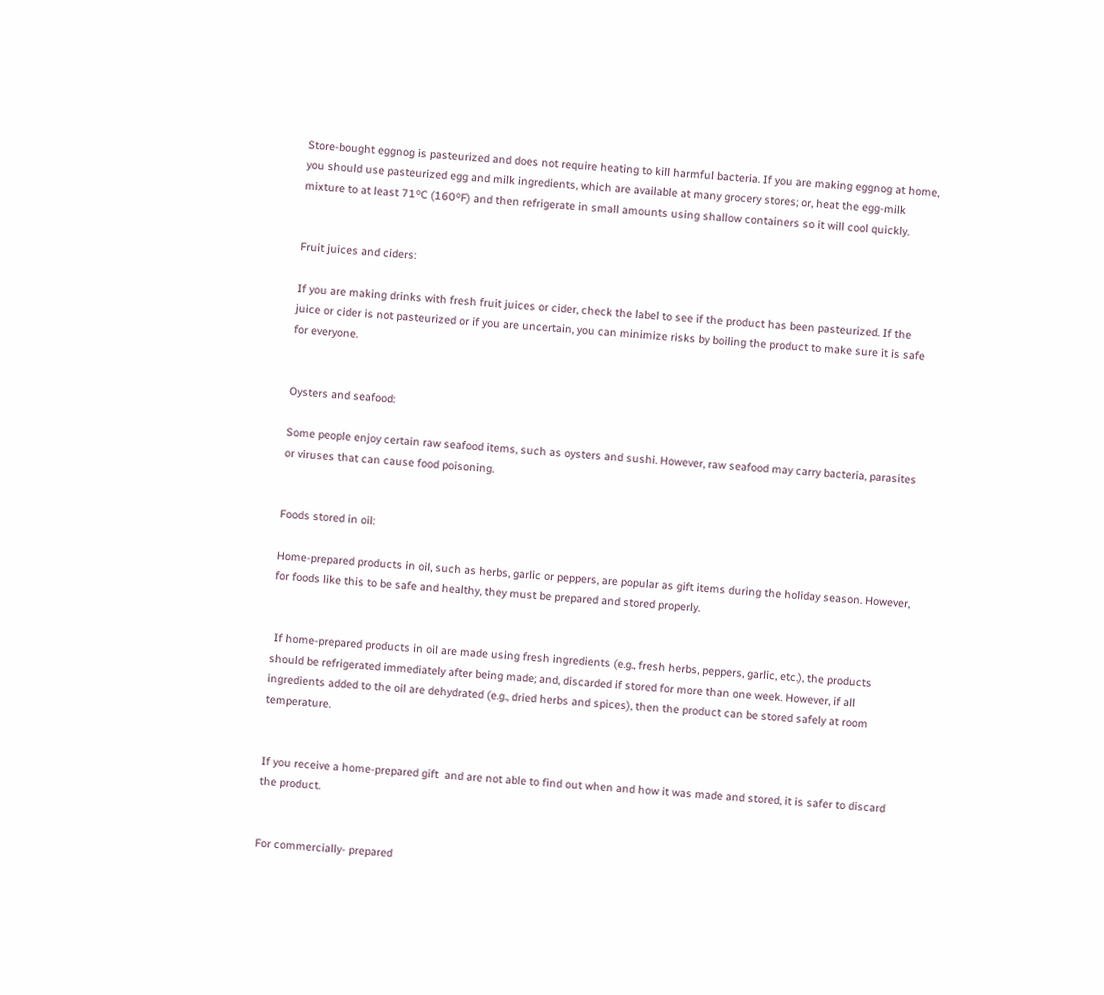Store-bought eggnog is pasteurized and does not require heating to kill harmful bacteria. If you are making eggnog at home, you should use pasteurized egg and milk ingredients, which are available at many grocery stores; or, heat the egg-milk mixture to at least 71ºC (160ºF) and then refrigerate in small amounts using shallow containers so it will cool quickly.


Fruit juices and ciders:

If you are making drinks with fresh fruit juices or cider, check the label to see if the product has been pasteurized. If the juice or cider is not pasteurized or if you are uncertain, you can minimize risks by boiling the product to make sure it is safe for everyone.


Oysters and seafood:

Some people enjoy certain raw seafood items, such as oysters and sushi. However, raw seafood may carry bacteria, parasites or viruses that can cause food poisoning.


Foods stored in oil:

Home-prepared products in oil, such as herbs, garlic or peppers, are popular as gift items during the holiday season. However, for foods like this to be safe and healthy, they must be prepared and stored properly.


 If home-prepared products in oil are made using fresh ingredients (e.g., fresh herbs, peppers, garlic, etc.), the products should be refrigerated immediately after being made; and, discarded if stored for more than one week. However, if all ingredients added to the oil are dehydrated (e.g., dried herbs and spices), then the product can be stored safely at room temperature.


If you receive a home-prepared gift  and are not able to find out when and how it was made and stored, it is safer to discard the product.


For commercially- prepared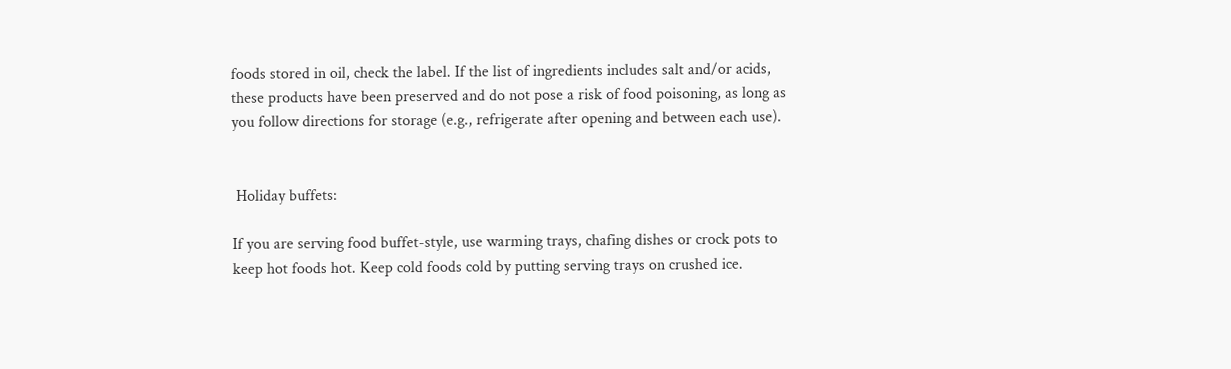foods stored in oil, check the label. If the list of ingredients includes salt and/or acids, these products have been preserved and do not pose a risk of food poisoning, as long as you follow directions for storage (e.g., refrigerate after opening and between each use).


 Holiday buffets:

If you are serving food buffet-style, use warming trays, chafing dishes or crock pots to keep hot foods hot. Keep cold foods cold by putting serving trays on crushed ice.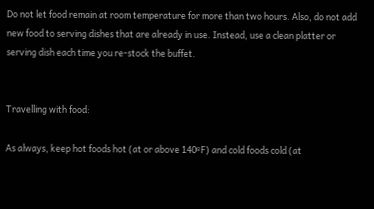Do not let food remain at room temperature for more than two hours. Also, do not add new food to serving dishes that are already in use. Instead, use a clean platter or serving dish each time you re-stock the buffet.


Travelling with food:

As always, keep hot foods hot (at or above 140ºF) and cold foods cold (at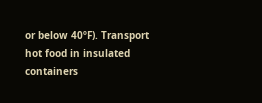or below 40ºF). Transport hot food in insulated containers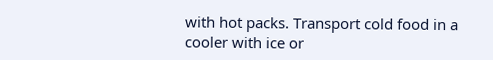with hot packs. Transport cold food in a cooler with ice or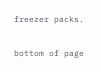freezer packs.

bottom of page